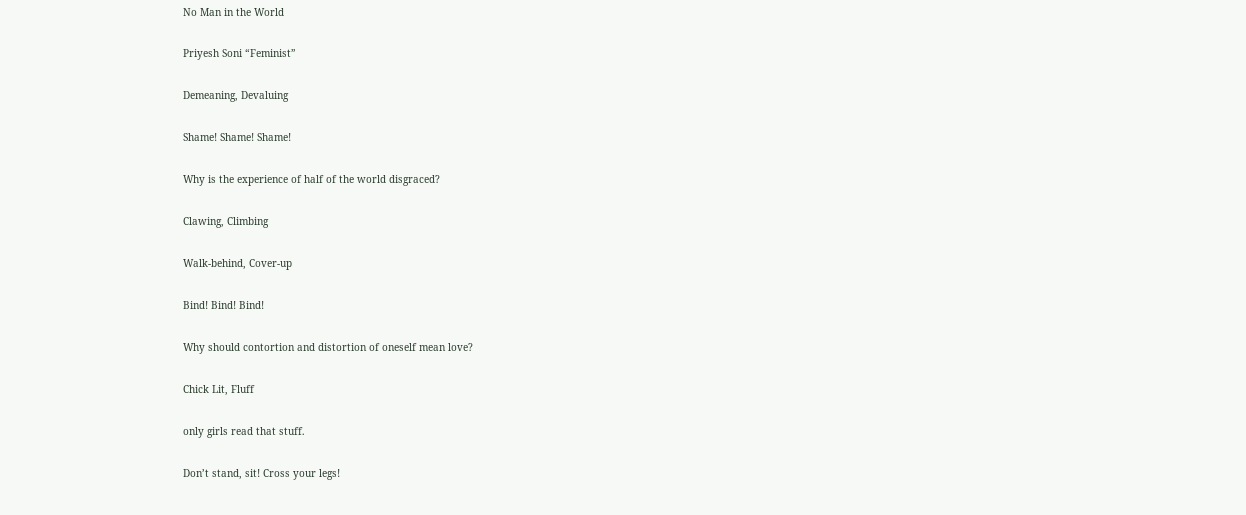No Man in the World

Priyesh Soni “Feminist”

Demeaning, Devaluing

Shame! Shame! Shame!

Why is the experience of half of the world disgraced?

Clawing, Climbing

Walk-behind, Cover-up

Bind! Bind! Bind!

Why should contortion and distortion of oneself mean love?

Chick Lit, Fluff

only girls read that stuff.

Don’t stand, sit! Cross your legs!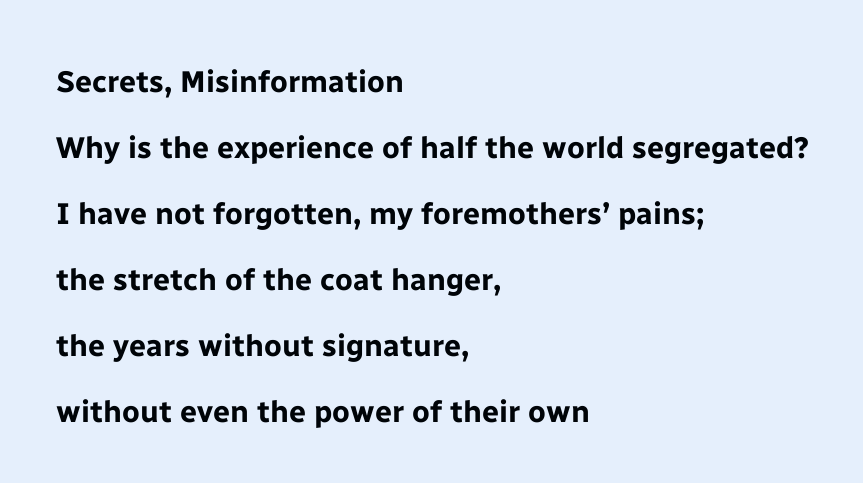Secrets, Misinformation

Why is the experience of half the world segregated?

I have not forgotten, my foremothers’ pains;

the stretch of the coat hanger,

the years without signature,

without even the power of their own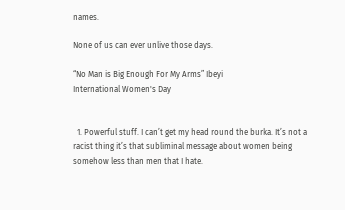names.

None of us can ever unlive those days.

“No Man is Big Enough For My Arms” Ibeyi
International Women's Day


  1. Powerful stuff. I can’t get my head round the burka. It’s not a racist thing it’s that subliminal message about women being somehow less than men that I hate.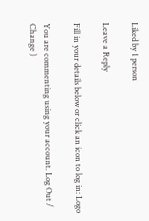Liked by 1 person

Leave a Reply

Fill in your details below or click an icon to log in: Logo

You are commenting using your account. Log Out /  Change )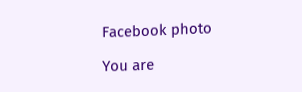Facebook photo

You are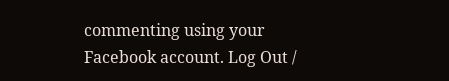commenting using your Facebook account. Log Out /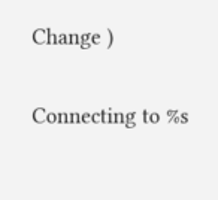Change )

Connecting to %s